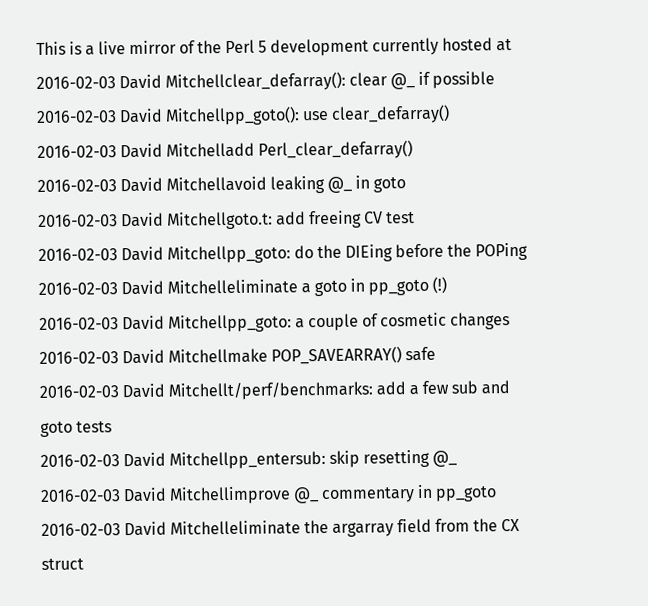This is a live mirror of the Perl 5 development currently hosted at
2016-02-03 David Mitchellclear_defarray(): clear @_ if possible
2016-02-03 David Mitchellpp_goto(): use clear_defarray()
2016-02-03 David Mitchelladd Perl_clear_defarray()
2016-02-03 David Mitchellavoid leaking @_ in goto
2016-02-03 David Mitchellgoto.t: add freeing CV test
2016-02-03 David Mitchellpp_goto: do the DIEing before the POPing
2016-02-03 David Mitchelleliminate a goto in pp_goto (!)
2016-02-03 David Mitchellpp_goto: a couple of cosmetic changes
2016-02-03 David Mitchellmake POP_SAVEARRAY() safe
2016-02-03 David Mitchellt/perf/benchmarks: add a few sub and goto tests
2016-02-03 David Mitchellpp_entersub: skip resetting @_
2016-02-03 David Mitchellimprove @_ commentary in pp_goto
2016-02-03 David Mitchelleliminate the argarray field from the CX struct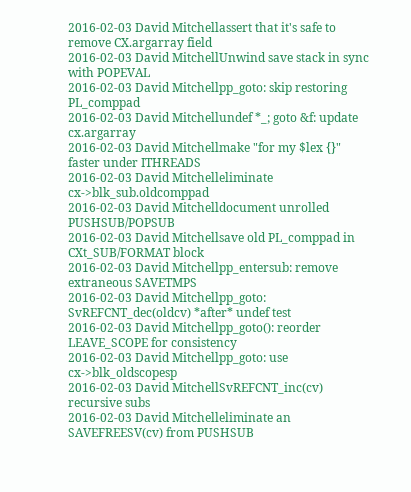2016-02-03 David Mitchellassert that it's safe to remove CX.argarray field
2016-02-03 David MitchellUnwind save stack in sync with POPEVAL
2016-02-03 David Mitchellpp_goto: skip restoring PL_comppad
2016-02-03 David Mitchellundef *_; goto &f: update cx.argarray
2016-02-03 David Mitchellmake "for my $lex {}" faster under ITHREADS
2016-02-03 David Mitchelleliminate cx->blk_sub.oldcomppad
2016-02-03 David Mitchelldocument unrolled PUSHSUB/POPSUB
2016-02-03 David Mitchellsave old PL_comppad in CXt_SUB/FORMAT block
2016-02-03 David Mitchellpp_entersub: remove extraneous SAVETMPS
2016-02-03 David Mitchellpp_goto: SvREFCNT_dec(oldcv) *after* undef test
2016-02-03 David Mitchellpp_goto(): reorder LEAVE_SCOPE for consistency
2016-02-03 David Mitchellpp_goto: use cx->blk_oldscopesp
2016-02-03 David MitchellSvREFCNT_inc(cv) recursive subs
2016-02-03 David Mitchelleliminate an SAVEFREESV(cv) from PUSHSUB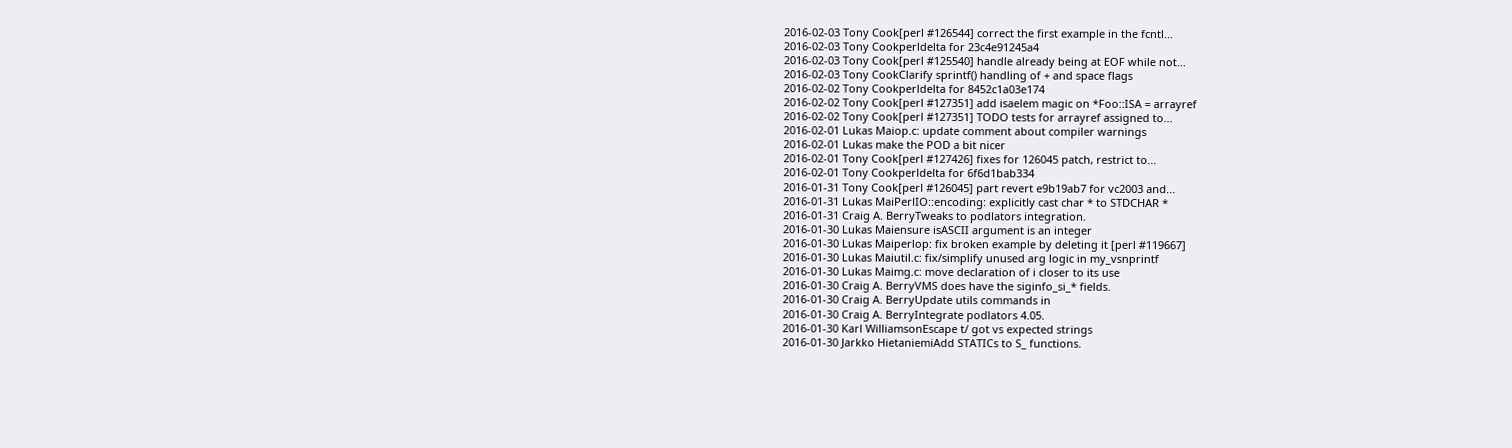2016-02-03 Tony Cook[perl #126544] correct the first example in the fcntl...
2016-02-03 Tony Cookperldelta for 23c4e91245a4
2016-02-03 Tony Cook[perl #125540] handle already being at EOF while not...
2016-02-03 Tony CookClarify sprintf() handling of + and space flags
2016-02-02 Tony Cookperldelta for 8452c1a03e174
2016-02-02 Tony Cook[perl #127351] add isaelem magic on *Foo::ISA = arrayref
2016-02-02 Tony Cook[perl #127351] TODO tests for arrayref assigned to...
2016-02-01 Lukas Maiop.c: update comment about compiler warnings
2016-02-01 Lukas make the POD a bit nicer
2016-02-01 Tony Cook[perl #127426] fixes for 126045 patch, restrict to...
2016-02-01 Tony Cookperldelta for 6f6d1bab334
2016-01-31 Tony Cook[perl #126045] part revert e9b19ab7 for vc2003 and...
2016-01-31 Lukas MaiPerlIO::encoding: explicitly cast char * to STDCHAR *
2016-01-31 Craig A. BerryTweaks to podlators integration.
2016-01-30 Lukas Maiensure isASCII argument is an integer
2016-01-30 Lukas Maiperlop: fix broken example by deleting it [perl #119667]
2016-01-30 Lukas Maiutil.c: fix/simplify unused arg logic in my_vsnprintf
2016-01-30 Lukas Maimg.c: move declaration of i closer to its use
2016-01-30 Craig A. BerryVMS does have the siginfo_si_* fields.
2016-01-30 Craig A. BerryUpdate utils commands in
2016-01-30 Craig A. BerryIntegrate podlators 4.05.
2016-01-30 Karl WilliamsonEscape t/ got vs expected strings
2016-01-30 Jarkko HietaniemiAdd STATICs to S_ functions.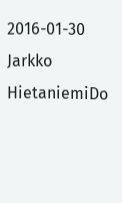2016-01-30 Jarkko HietaniemiDo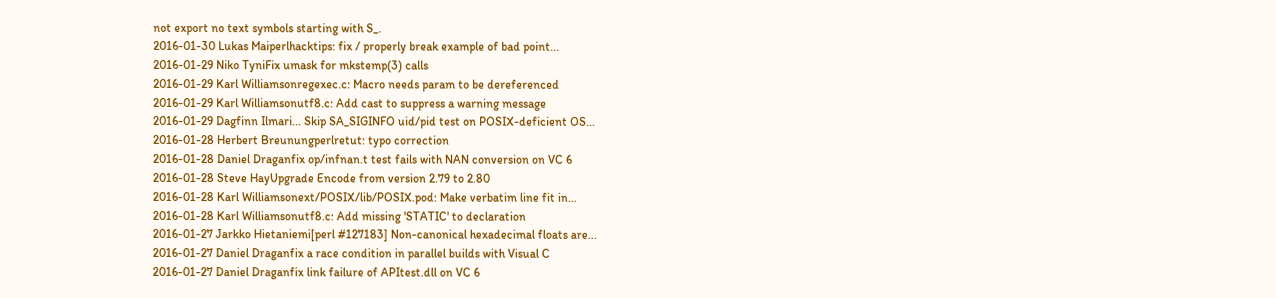not export no text symbols starting with S_.
2016-01-30 Lukas Maiperlhacktips: fix / properly break example of bad point...
2016-01-29 Niko TyniFix umask for mkstemp(3) calls
2016-01-29 Karl Williamsonregexec.c: Macro needs param to be dereferenced
2016-01-29 Karl Williamsonutf8.c: Add cast to suppress a warning message
2016-01-29 Dagfinn Ilmari... Skip SA_SIGINFO uid/pid test on POSIX-deficient OS...
2016-01-28 Herbert Breunungperlretut: typo correction
2016-01-28 Daniel Draganfix op/infnan.t test fails with NAN conversion on VC 6
2016-01-28 Steve HayUpgrade Encode from version 2.79 to 2.80
2016-01-28 Karl Williamsonext/POSIX/lib/POSIX.pod: Make verbatim line fit in...
2016-01-28 Karl Williamsonutf8.c: Add missing 'STATIC' to declaration
2016-01-27 Jarkko Hietaniemi[perl #127183] Non-canonical hexadecimal floats are...
2016-01-27 Daniel Draganfix a race condition in parallel builds with Visual C
2016-01-27 Daniel Draganfix link failure of APItest.dll on VC 6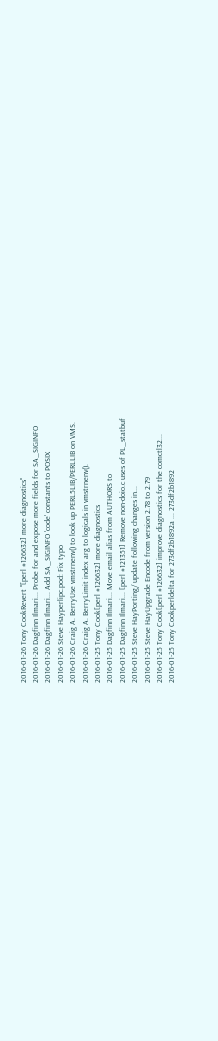2016-01-26 Tony CookRevert "[perl #126632] more diagnostics"
2016-01-26 Dagfinn Ilmari... Probe for and expose more fields for SA_SIGINFO
2016-01-26 Dagfinn Ilmari... Add SA_SIGINFO 'code' constants to POSIX
2016-01-26 Steve Hayperlipc.pod: Fix typo
2016-01-26 Craig A. BerryUse vmstrnenv() to look up PERL5LIB/PERLLIB on VMS.
2016-01-26 Craig A. BerryLimit index arg to logicals in vmstrnenv().
2016-01-25 Tony Cook[perl #126632] more diagnostics
2016-01-25 Dagfinn Ilmari... Move email alias from AUTHORS to
2016-01-25 Dagfinn Ilmari... [perl #121351] Remove non-doio.c uses of PL_statbuf
2016-01-25 Steve HayPorting/ update following changes in...
2016-01-25 Steve HayUpgrade Encode from version 2.78 to 2.79
2016-01-25 Tony Cook[perl #126632] improve diagnostics for the comctl32...
2016-01-25 Tony Cookperldelta for 273df2b1892a ... 273df2b1892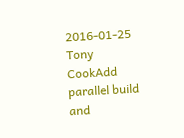2016-01-25 Tony CookAdd parallel build and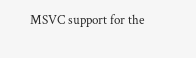MSVC support for the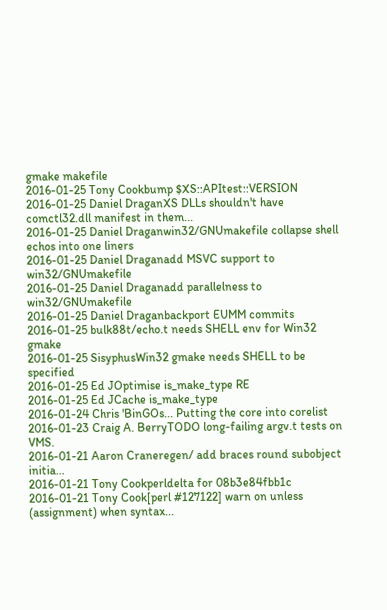gmake makefile
2016-01-25 Tony Cookbump $XS::APItest::VERSION
2016-01-25 Daniel DraganXS DLLs shouldn't have comctl32.dll manifest in them...
2016-01-25 Daniel Draganwin32/GNUmakefile collapse shell echos into one liners
2016-01-25 Daniel Draganadd MSVC support to win32/GNUmakefile
2016-01-25 Daniel Draganadd parallelness to win32/GNUmakefile
2016-01-25 Daniel Draganbackport EUMM commits
2016-01-25 bulk88t/echo.t needs SHELL env for Win32 gmake
2016-01-25 SisyphusWin32 gmake needs SHELL to be specified
2016-01-25 Ed JOptimise is_make_type RE
2016-01-25 Ed JCache is_make_type
2016-01-24 Chris 'BinGOs... Putting the core into corelist
2016-01-23 Craig A. BerryTODO long-failing argv.t tests on VMS.
2016-01-21 Aaron Craneregen/ add braces round subobject initia...
2016-01-21 Tony Cookperldelta for 08b3e84fbb1c
2016-01-21 Tony Cook[perl #127122] warn on unless (assignment) when syntax...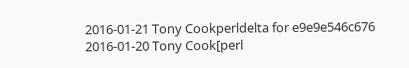2016-01-21 Tony Cookperldelta for e9e9e546c676
2016-01-20 Tony Cook[perl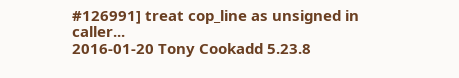#126991] treat cop_line as unsigned in caller...
2016-01-20 Tony Cookadd 5.23.8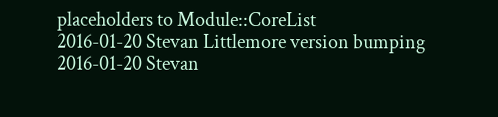placeholders to Module::CoreList
2016-01-20 Stevan Littlemore version bumping
2016-01-20 Stevan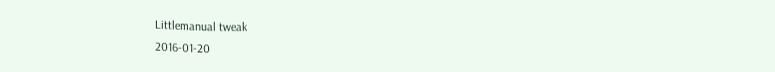Littlemanual tweak
2016-01-20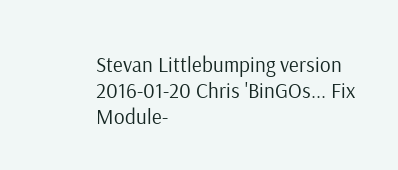Stevan Littlebumping version
2016-01-20 Chris 'BinGOs... Fix Module-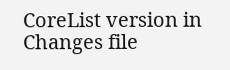CoreList version in Changes file